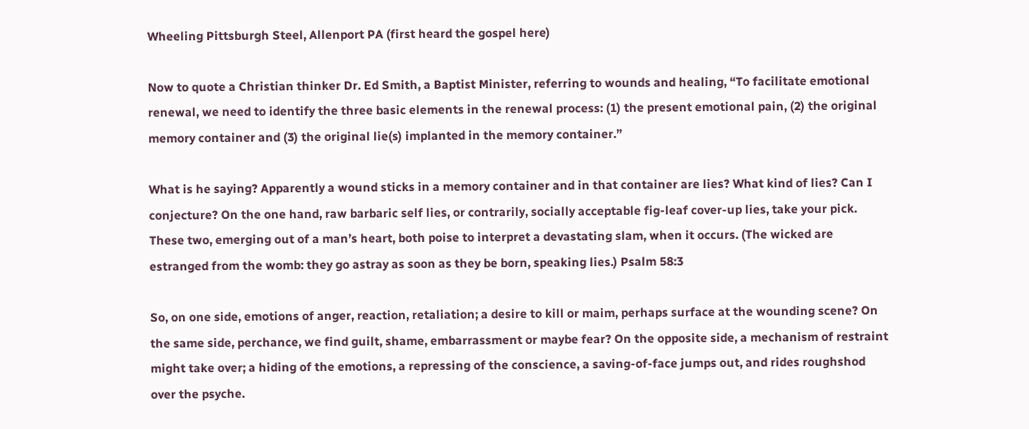Wheeling Pittsburgh Steel, Allenport PA (first heard the gospel here)

Now to quote a Christian thinker Dr. Ed Smith, a Baptist Minister, referring to wounds and healing, “To facilitate emotional renewal, we need to identify the three basic elements in the renewal process: (1) the present emotional pain, (2) the original memory container and (3) the original lie(s) implanted in the memory container.”

What is he saying? Apparently a wound sticks in a memory container and in that container are lies? What kind of lies? Can I conjecture? On the one hand, raw barbaric self lies, or contrarily, socially acceptable fig-leaf cover-up lies, take your pick. These two, emerging out of a man’s heart, both poise to interpret a devastating slam, when it occurs. (The wicked are estranged from the womb: they go astray as soon as they be born, speaking lies.) Psalm 58:3

So, on one side, emotions of anger, reaction, retaliation; a desire to kill or maim, perhaps surface at the wounding scene? On the same side, perchance, we find guilt, shame, embarrassment or maybe fear? On the opposite side, a mechanism of restraint might take over; a hiding of the emotions, a repressing of the conscience, a saving-of-face jumps out, and rides roughshod over the psyche.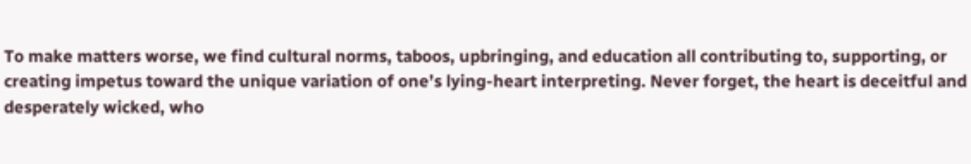To make matters worse, we find cultural norms, taboos, upbringing, and education all contributing to, supporting, or creating impetus toward the unique variation of one’s lying-heart interpreting. Never forget, the heart is deceitful and desperately wicked, who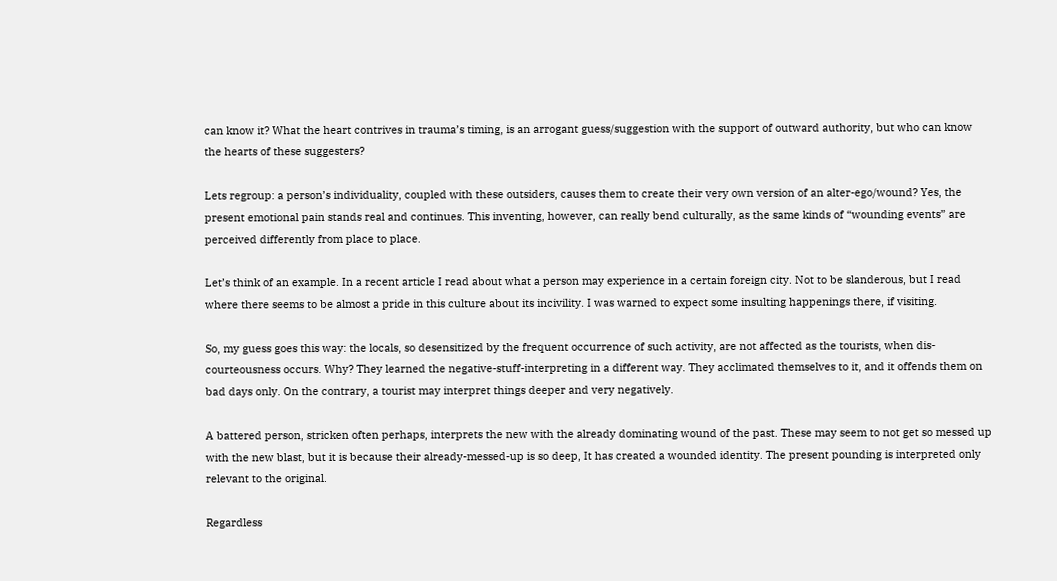can know it? What the heart contrives in trauma’s timing, is an arrogant guess/suggestion with the support of outward authority, but who can know the hearts of these suggesters?

Lets regroup: a person’s individuality, coupled with these outsiders, causes them to create their very own version of an alter-ego/wound? Yes, the present emotional pain stands real and continues. This inventing, however, can really bend culturally, as the same kinds of “wounding events” are perceived differently from place to place.

Let’s think of an example. In a recent article I read about what a person may experience in a certain foreign city. Not to be slanderous, but I read where there seems to be almost a pride in this culture about its incivility. I was warned to expect some insulting happenings there, if visiting.

So, my guess goes this way: the locals, so desensitized by the frequent occurrence of such activity, are not affected as the tourists, when dis-courteousness occurs. Why? They learned the negative-stuff-interpreting in a different way. They acclimated themselves to it, and it offends them on bad days only. On the contrary, a tourist may interpret things deeper and very negatively.

A battered person, stricken often perhaps, interprets the new with the already dominating wound of the past. These may seem to not get so messed up with the new blast, but it is because their already-messed-up is so deep, It has created a wounded identity. The present pounding is interpreted only relevant to the original.

Regardless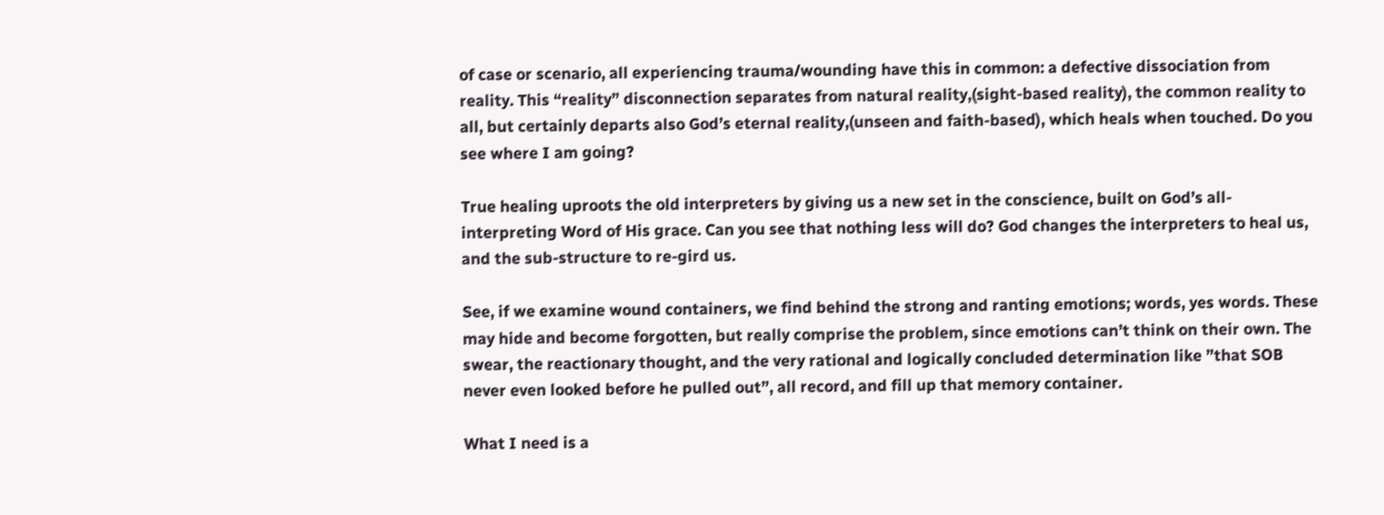of case or scenario, all experiencing trauma/wounding have this in common: a defective dissociation from reality. This “reality” disconnection separates from natural reality,(sight-based reality), the common reality to all, but certainly departs also God’s eternal reality,(unseen and faith-based), which heals when touched. Do you see where I am going?

True healing uproots the old interpreters by giving us a new set in the conscience, built on God’s all-interpreting Word of His grace. Can you see that nothing less will do? God changes the interpreters to heal us, and the sub-structure to re-gird us.

See, if we examine wound containers, we find behind the strong and ranting emotions; words, yes words. These may hide and become forgotten, but really comprise the problem, since emotions can’t think on their own. The swear, the reactionary thought, and the very rational and logically concluded determination like ”that SOB never even looked before he pulled out”, all record, and fill up that memory container.

What I need is a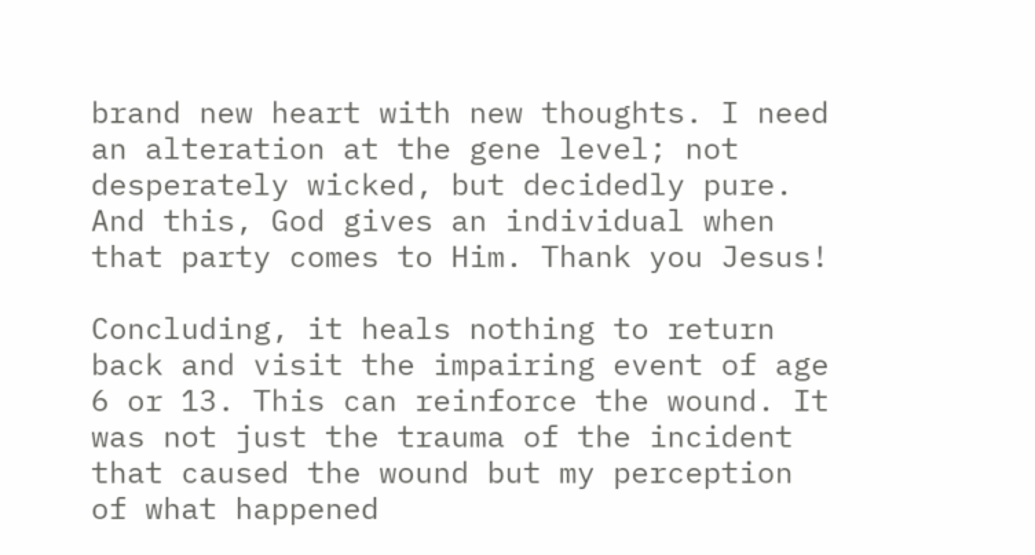brand new heart with new thoughts. I need an alteration at the gene level; not desperately wicked, but decidedly pure. And this, God gives an individual when that party comes to Him. Thank you Jesus!

Concluding, it heals nothing to return back and visit the impairing event of age 6 or 13. This can reinforce the wound. It was not just the trauma of the incident that caused the wound but my perception of what happened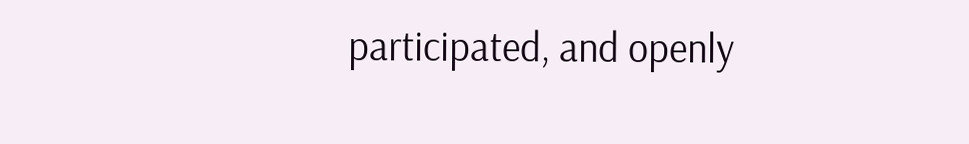participated, and openly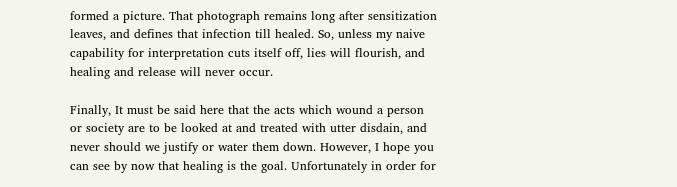formed a picture. That photograph remains long after sensitization leaves, and defines that infection till healed. So, unless my naive capability for interpretation cuts itself off, lies will flourish, and healing and release will never occur.

Finally, It must be said here that the acts which wound a person or society are to be looked at and treated with utter disdain, and never should we justify or water them down. However, I hope you can see by now that healing is the goal. Unfortunately in order for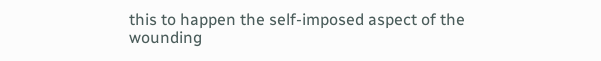this to happen the self-imposed aspect of the wounding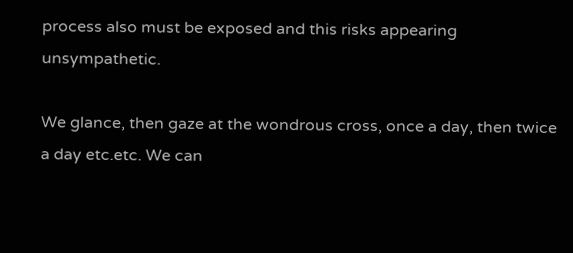process also must be exposed and this risks appearing unsympathetic.

We glance, then gaze at the wondrous cross, once a day, then twice a day etc.etc. We can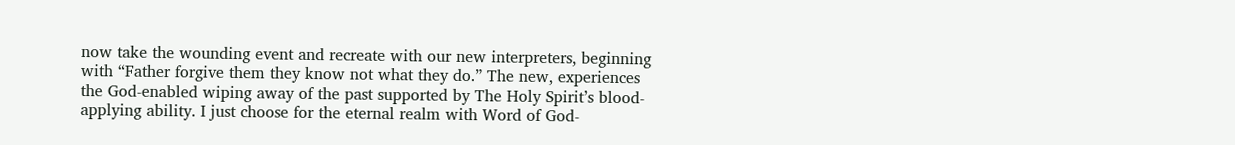now take the wounding event and recreate with our new interpreters, beginning with “Father forgive them they know not what they do.” The new, experiences the God-enabled wiping away of the past supported by The Holy Spirit’s blood-applying ability. I just choose for the eternal realm with Word of God-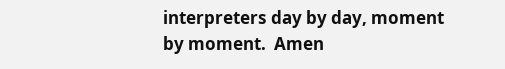interpreters day by day, moment by moment.  Amen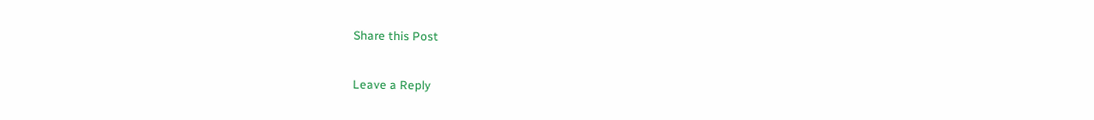Share this Post


Leave a Reply